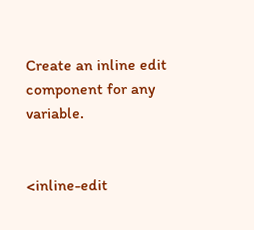Create an inline edit component for any variable.


<inline-edit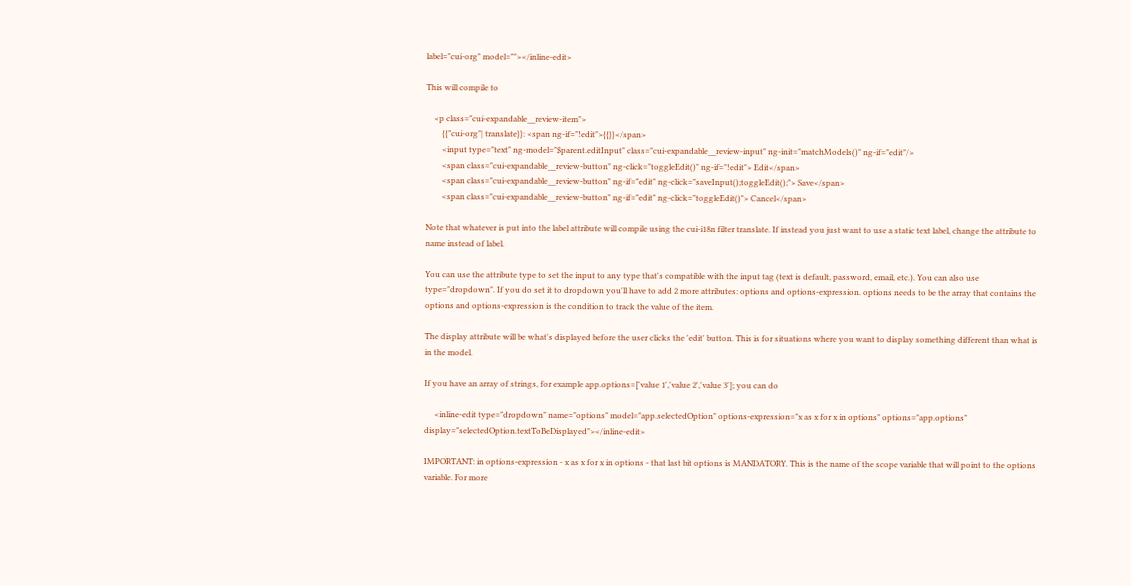label="cui-org" model=""></inline-edit>

This will compile to

    <p class="cui-expandable__review-item">
        {{"cui-org"| translate}}: <span ng-if="!edit">{{}}</span>
        <input type="text" ng-model="$parent.editInput" class="cui-expandable__review-input" ng-init="matchModels()" ng-if="edit"/>
        <span class="cui-expandable__review-button" ng-click="toggleEdit()" ng-if="!edit"> Edit</span>
        <span class="cui-expandable__review-button" ng-if="edit" ng-click="saveInput();toggleEdit();"> Save</span>
        <span class="cui-expandable__review-button" ng-if="edit" ng-click="toggleEdit()"> Cancel</span>

Note that whatever is put into the label attribute will compile using the cui-i18n filter translate. If instead you just want to use a static text label, change the attribute to name instead of label.

You can use the attribute type to set the input to any type that's compatible with the input tag (text is default, password, email, etc.). You can also use type="dropdown". If you do set it to dropdown you'll have to add 2 more attributes: options and options-expression. options needs to be the array that contains the options and options-expression is the condition to track the value of the item.

The display attribute will be what's displayed before the user clicks the 'edit' button. This is for situations where you want to display something different than what is in the model.

If you have an array of strings, for example app.options=['value 1','value 2','value 3']; you can do

     <inline-edit type="dropdown" name="options" model="app.selectedOption" options-expression="x as x for x in options" options="app.options" display="selectedOption.textToBeDisplayed"></inline-edit>

IMPORTANT: in options-expression - x as x for x in options - that last bit options is MANDATORY. This is the name of the scope variable that will point to the options variable. For more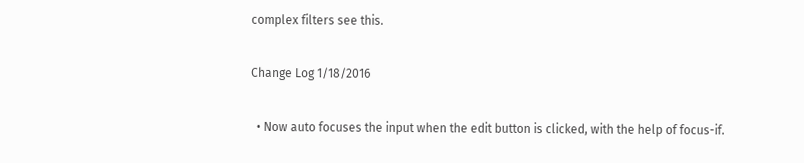complex filters see this.

Change Log 1/18/2016

  • Now auto focuses the input when the edit button is clicked, with the help of focus-if.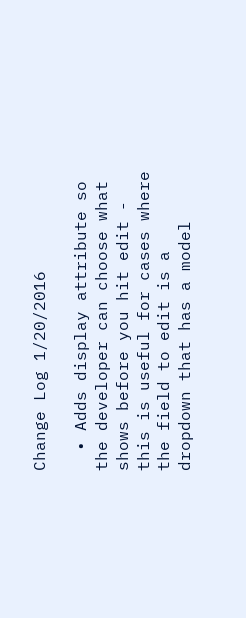Change Log 1/20/2016

  • Adds display attribute so the developer can choose what shows before you hit edit - this is useful for cases where the field to edit is a dropdown that has a model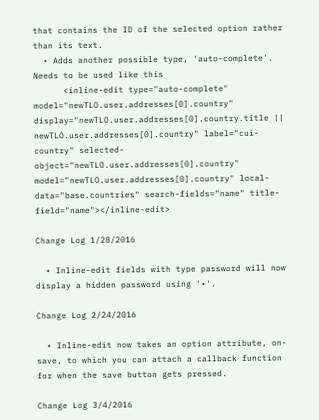that contains the ID of the selected option rather than its text.
  • Adds another possible type, 'auto-complete'. Needs to be used like this
      <inline-edit type="auto-complete" model="newTLO.user.addresses[0].country" display="newTLO.user.addresses[0].country.title || newTLO.user.addresses[0].country" label="cui-country" selected-object="newTLO.user.addresses[0].country" model="newTLO.user.addresses[0].country" local-data="base.countries" search-fields="name" title-field="name"></inline-edit>

Change Log 1/28/2016

  • Inline-edit fields with type password will now display a hidden password using '•'.

Change Log 2/24/2016

  • Inline-edit now takes an option attribute, on-save, to which you can attach a callback function for when the save button gets pressed.

Change Log 3/4/2016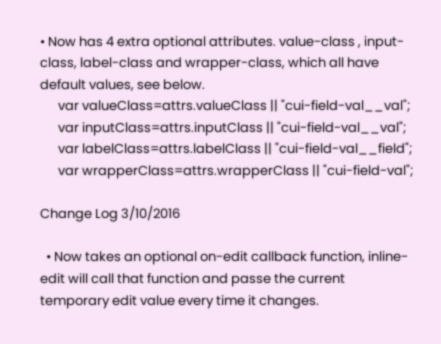• Now has 4 extra optional attributes. value-class , input-class, label-class and wrapper-class, which all have default values, see below.
      var valueClass=attrs.valueClass || "cui-field-val__val";
      var inputClass=attrs.inputClass || "cui-field-val__val";
      var labelClass=attrs.labelClass || "cui-field-val__field";
      var wrapperClass=attrs.wrapperClass || "cui-field-val";

Change Log 3/10/2016

  • Now takes an optional on-edit callback function, inline-edit will call that function and passe the current temporary edit value every time it changes.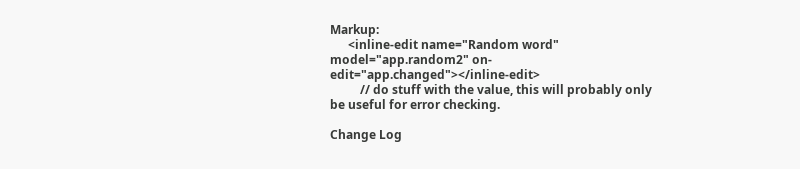Markup:
      <inline-edit name="Random word" model="app.random2" on-edit="app.changed"></inline-edit>
          // do stuff with the value, this will probably only be useful for error checking.

Change Log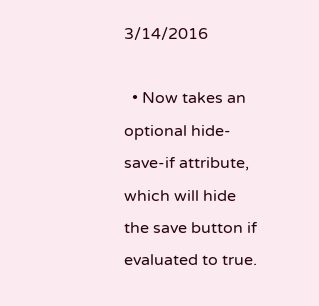3/14/2016

  • Now takes an optional hide-save-if attribute, which will hide the save button if evaluated to true.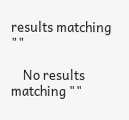results matching ""

    No results matching ""